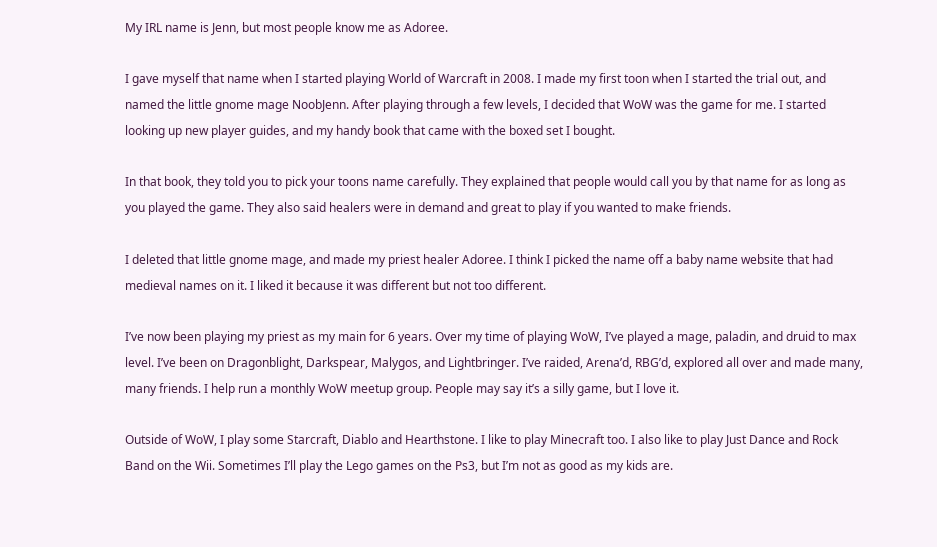My IRL name is Jenn, but most people know me as Adoree.

I gave myself that name when I started playing World of Warcraft in 2008. I made my first toon when I started the trial out, and named the little gnome mage NoobJenn. After playing through a few levels, I decided that WoW was the game for me. I started looking up new player guides, and my handy book that came with the boxed set I bought.

In that book, they told you to pick your toons name carefully. They explained that people would call you by that name for as long as you played the game. They also said healers were in demand and great to play if you wanted to make friends.

I deleted that little gnome mage, and made my priest healer Adoree. I think I picked the name off a baby name website that had medieval names on it. I liked it because it was different but not too different.

I’ve now been playing my priest as my main for 6 years. Over my time of playing WoW, I’ve played a mage, paladin, and druid to max level. I’ve been on Dragonblight, Darkspear, Malygos, and Lightbringer. I’ve raided, Arena’d, RBG’d, explored all over and made many, many friends. I help run a monthly WoW meetup group. People may say it’s a silly game, but I love it.

Outside of WoW, I play some Starcraft, Diablo and Hearthstone. I like to play Minecraft too. I also like to play Just Dance and Rock Band on the Wii. Sometimes I’ll play the Lego games on the Ps3, but I’m not as good as my kids are.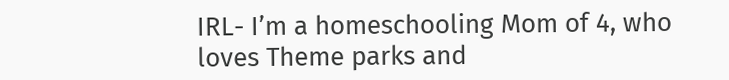IRL- I’m a homeschooling Mom of 4, who loves Theme parks and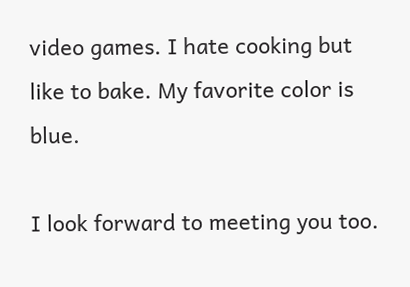video games. I hate cooking but like to bake. My favorite color is blue.

I look forward to meeting you too.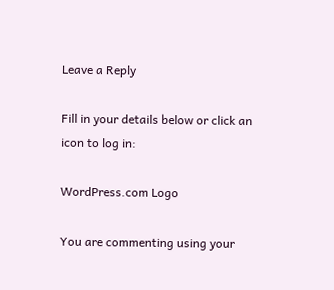Leave a Reply

Fill in your details below or click an icon to log in:

WordPress.com Logo

You are commenting using your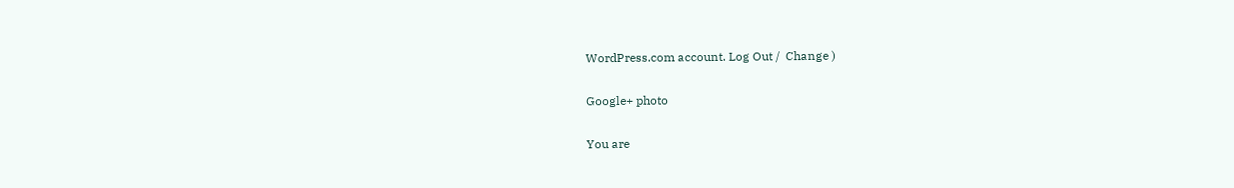WordPress.com account. Log Out /  Change )

Google+ photo

You are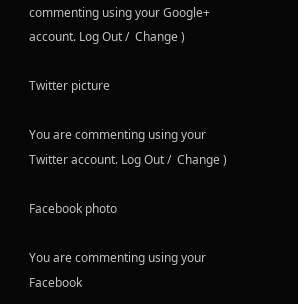commenting using your Google+ account. Log Out /  Change )

Twitter picture

You are commenting using your Twitter account. Log Out /  Change )

Facebook photo

You are commenting using your Facebook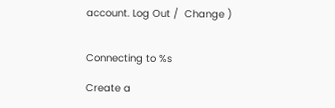account. Log Out /  Change )


Connecting to %s

Create a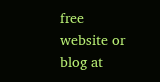free website or blog at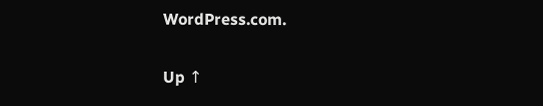WordPress.com.

Up ↑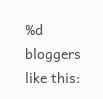%d bloggers like this: